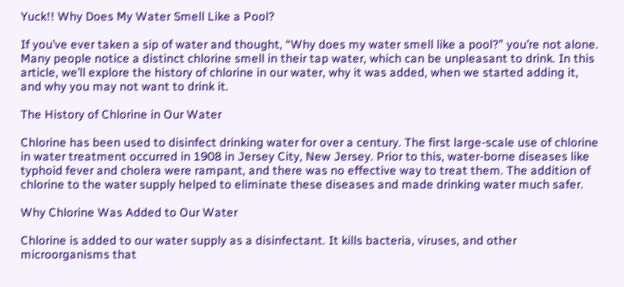Yuck!! Why Does My Water Smell Like a Pool?

If you’ve ever taken a sip of water and thought, “Why does my water smell like a pool?” you’re not alone. Many people notice a distinct chlorine smell in their tap water, which can be unpleasant to drink. In this article, we’ll explore the history of chlorine in our water, why it was added, when we started adding it, and why you may not want to drink it.

The History of Chlorine in Our Water

Chlorine has been used to disinfect drinking water for over a century. The first large-scale use of chlorine in water treatment occurred in 1908 in Jersey City, New Jersey. Prior to this, water-borne diseases like typhoid fever and cholera were rampant, and there was no effective way to treat them. The addition of chlorine to the water supply helped to eliminate these diseases and made drinking water much safer.

Why Chlorine Was Added to Our Water

Chlorine is added to our water supply as a disinfectant. It kills bacteria, viruses, and other microorganisms that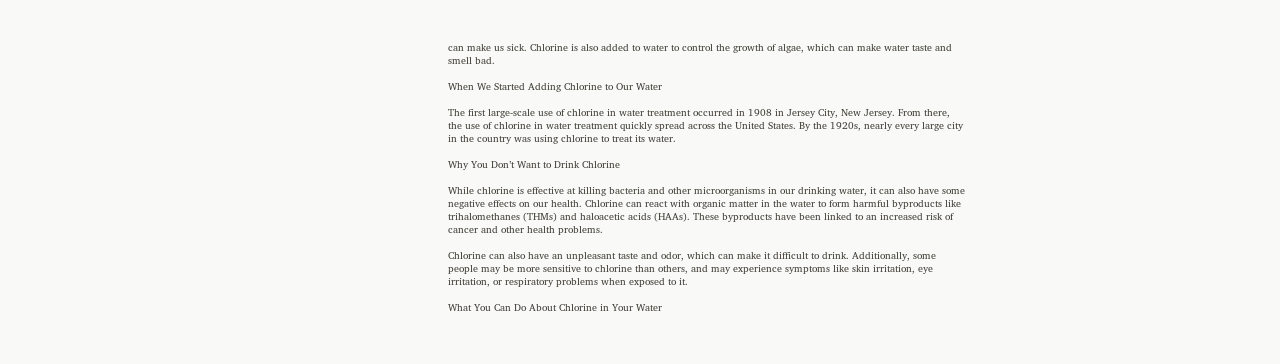can make us sick. Chlorine is also added to water to control the growth of algae, which can make water taste and smell bad.

When We Started Adding Chlorine to Our Water

The first large-scale use of chlorine in water treatment occurred in 1908 in Jersey City, New Jersey. From there, the use of chlorine in water treatment quickly spread across the United States. By the 1920s, nearly every large city in the country was using chlorine to treat its water.

Why You Don’t Want to Drink Chlorine

While chlorine is effective at killing bacteria and other microorganisms in our drinking water, it can also have some negative effects on our health. Chlorine can react with organic matter in the water to form harmful byproducts like trihalomethanes (THMs) and haloacetic acids (HAAs). These byproducts have been linked to an increased risk of cancer and other health problems.

Chlorine can also have an unpleasant taste and odor, which can make it difficult to drink. Additionally, some people may be more sensitive to chlorine than others, and may experience symptoms like skin irritation, eye irritation, or respiratory problems when exposed to it.

What You Can Do About Chlorine in Your Water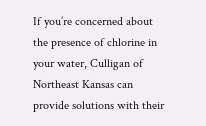If you’re concerned about the presence of chlorine in your water, Culligan of Northeast Kansas can provide solutions with their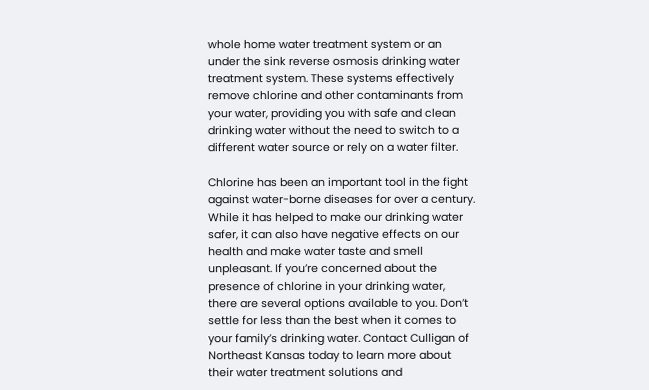whole home water treatment system or an under the sink reverse osmosis drinking water treatment system. These systems effectively remove chlorine and other contaminants from your water, providing you with safe and clean drinking water without the need to switch to a different water source or rely on a water filter.

Chlorine has been an important tool in the fight against water-borne diseases for over a century. While it has helped to make our drinking water safer, it can also have negative effects on our health and make water taste and smell unpleasant. If you’re concerned about the presence of chlorine in your drinking water, there are several options available to you. Don’t settle for less than the best when it comes to your family’s drinking water. Contact Culligan of Northeast Kansas today to learn more about their water treatment solutions and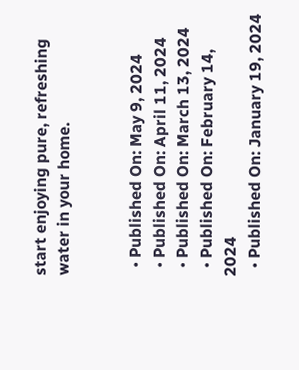start enjoying pure, refreshing water in your home.


  • Published On: May 9, 2024
  • Published On: April 11, 2024
  • Published On: March 13, 2024
  • Published On: February 14, 2024
  • Published On: January 19, 2024